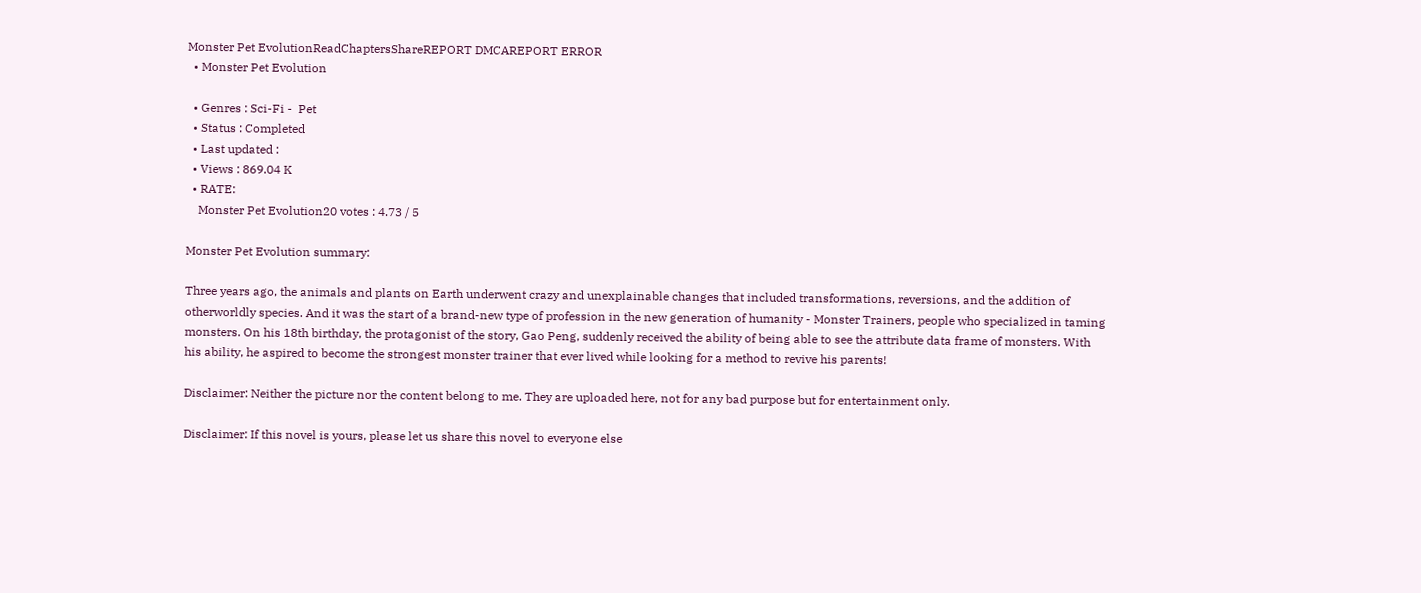Monster Pet EvolutionReadChaptersShareREPORT DMCAREPORT ERROR
  • Monster Pet Evolution

  • Genres : Sci-Fi -  Pet
  • Status : Completed
  • Last updated :
  • Views : 869.04 K
  • RATE:
    Monster Pet Evolution20 votes : 4.73 / 5

Monster Pet Evolution summary:

Three years ago, the animals and plants on Earth underwent crazy and unexplainable changes that included transformations, reversions, and the addition of otherworldly species. And it was the start of a brand-new type of profession in the new generation of humanity - Monster Trainers, people who specialized in taming monsters. On his 18th birthday, the protagonist of the story, Gao Peng, suddenly received the ability of being able to see the attribute data frame of monsters. With his ability, he aspired to become the strongest monster trainer that ever lived while looking for a method to revive his parents!

Disclaimer: Neither the picture nor the content belong to me. They are uploaded here, not for any bad purpose but for entertainment only.

Disclaimer: If this novel is yours, please let us share this novel to everyone else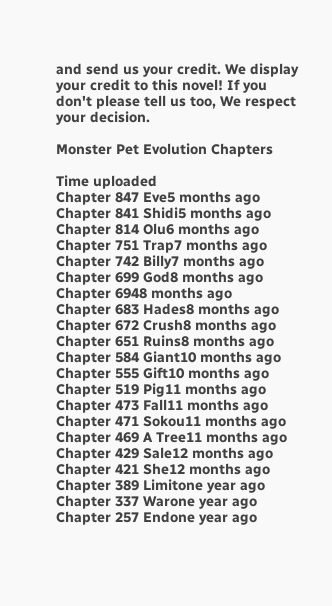and send us your credit. We display your credit to this novel! If you don't please tell us too, We respect your decision.

Monster Pet Evolution Chapters

Time uploaded
Chapter 847 Eve5 months ago
Chapter 841 Shidi5 months ago
Chapter 814 Olu6 months ago
Chapter 751 Trap7 months ago
Chapter 742 Billy7 months ago
Chapter 699 God8 months ago
Chapter 6948 months ago
Chapter 683 Hades8 months ago
Chapter 672 Crush8 months ago
Chapter 651 Ruins8 months ago
Chapter 584 Giant10 months ago
Chapter 555 Gift10 months ago
Chapter 519 Pig11 months ago
Chapter 473 Fall11 months ago
Chapter 471 Sokou11 months ago
Chapter 469 A Tree11 months ago
Chapter 429 Sale12 months ago
Chapter 421 She12 months ago
Chapter 389 Limitone year ago
Chapter 337 Warone year ago
Chapter 257 Endone year ago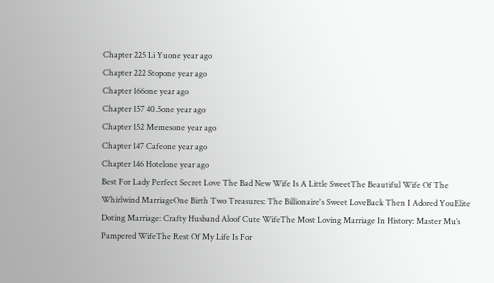Chapter 225 Li Yuone year ago
Chapter 222 Stopone year ago
Chapter 166one year ago
Chapter 157 40.5one year ago
Chapter 152 Memesone year ago
Chapter 147 Cafeone year ago
Chapter 146 Hotelone year ago
Best For Lady Perfect Secret Love The Bad New Wife Is A Little SweetThe Beautiful Wife Of The Whirlwind MarriageOne Birth Two Treasures: The Billionaire's Sweet LoveBack Then I Adored YouElite Doting Marriage: Crafty Husband Aloof Cute WifeThe Most Loving Marriage In History: Master Mu’s Pampered WifeThe Rest Of My Life Is For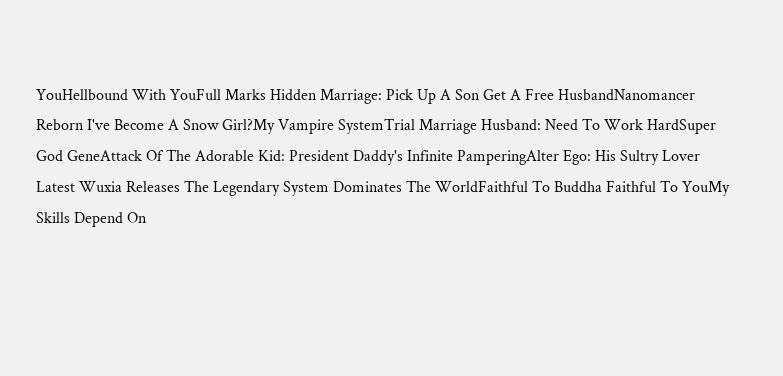YouHellbound With YouFull Marks Hidden Marriage: Pick Up A Son Get A Free HusbandNanomancer Reborn I've Become A Snow Girl?My Vampire SystemTrial Marriage Husband: Need To Work HardSuper God GeneAttack Of The Adorable Kid: President Daddy's Infinite PamperingAlter Ego: His Sultry Lover
Latest Wuxia Releases The Legendary System Dominates The WorldFaithful To Buddha Faithful To YouMy Skills Depend On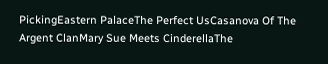PickingEastern PalaceThe Perfect UsCasanova Of The Argent ClanMary Sue Meets CinderellaThe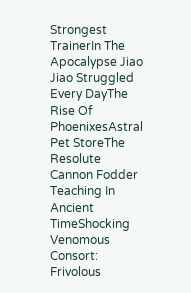Strongest TrainerIn The Apocalypse Jiao Jiao Struggled Every DayThe Rise Of PhoenixesAstral Pet StoreThe Resolute Cannon Fodder Teaching In Ancient TimeShocking Venomous Consort: Frivolous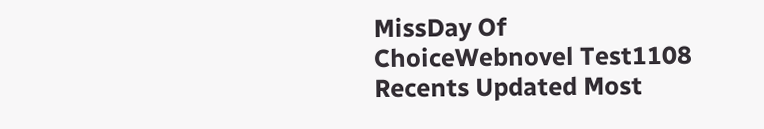MissDay Of ChoiceWebnovel Test1108
Recents Updated Most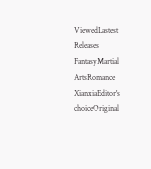ViewedLastest Releases
FantasyMartial ArtsRomance
XianxiaEditor's choiceOriginal